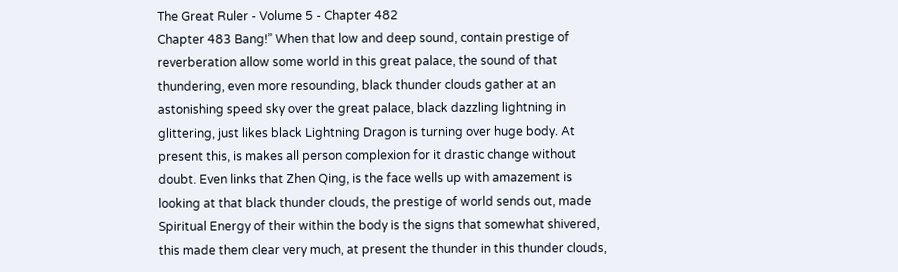The Great Ruler - Volume 5 - Chapter 482
Chapter 483 Bang!” When that low and deep sound, contain prestige of reverberation allow some world in this great palace, the sound of that thundering, even more resounding, black thunder clouds gather at an astonishing speed sky over the great palace, black dazzling lightning in glittering, just likes black Lightning Dragon is turning over huge body. At present this, is makes all person complexion for it drastic change without doubt. Even links that Zhen Qing, is the face wells up with amazement is looking at that black thunder clouds, the prestige of world sends out, made Spiritual Energy of their within the body is the signs that somewhat shivered, this made them clear very much, at present the thunder in this thunder clouds,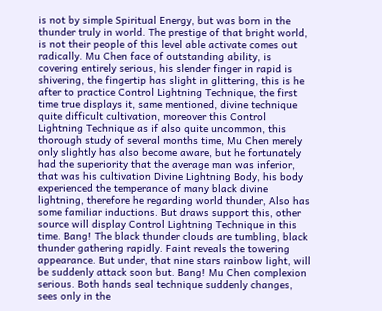is not by simple Spiritual Energy, but was born in the thunder truly in world. The prestige of that bright world, is not their people of this level able activate comes out radically. Mu Chen face of outstanding ability, is covering entirely serious, his slender finger in rapid is shivering, the fingertip has slight in glittering, this is he after to practice Control Lightning Technique, the first time true displays it, same mentioned, divine technique quite difficult cultivation, moreover this Control Lightning Technique as if also quite uncommon, this thorough study of several months time, Mu Chen merely only slightly has also become aware, but he fortunately had the superiority that the average man was inferior, that was his cultivation Divine Lightning Body, his body experienced the temperance of many black divine lightning, therefore he regarding world thunder, Also has some familiar inductions. But draws support this, other source will display Control Lightning Technique in this time. Bang! The black thunder clouds are tumbling, black thunder gathering rapidly. Faint reveals the towering appearance. But under, that nine stars rainbow light, will be suddenly attack soon but. Bang! Mu Chen complexion serious. Both hands seal technique suddenly changes, sees only in the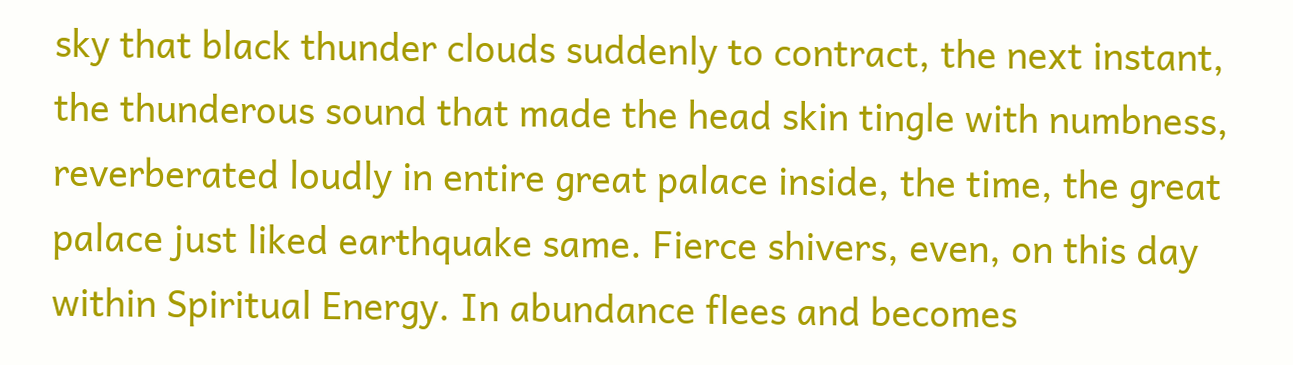sky that black thunder clouds suddenly to contract, the next instant, the thunderous sound that made the head skin tingle with numbness, reverberated loudly in entire great palace inside, the time, the great palace just liked earthquake same. Fierce shivers, even, on this day within Spiritual Energy. In abundance flees and becomes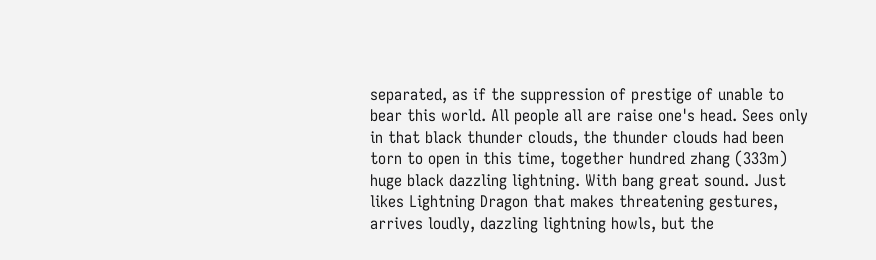separated, as if the suppression of prestige of unable to bear this world. All people all are raise one's head. Sees only in that black thunder clouds, the thunder clouds had been torn to open in this time, together hundred zhang (333m) huge black dazzling lightning. With bang great sound. Just likes Lightning Dragon that makes threatening gestures, arrives loudly, dazzling lightning howls, but the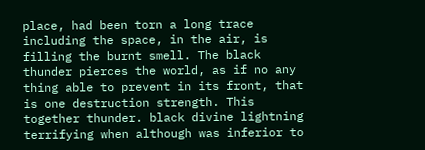place, had been torn a long trace including the space, in the air, is filling the burnt smell. The black thunder pierces the world, as if no any thing able to prevent in its front, that is one destruction strength. This together thunder. black divine lightning terrifying when although was inferior to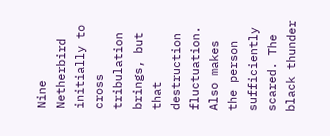Nine Netherbird initially to cross tribulation brings, but that destruction fluctuation. Also makes the person sufficiently scared. The black thunder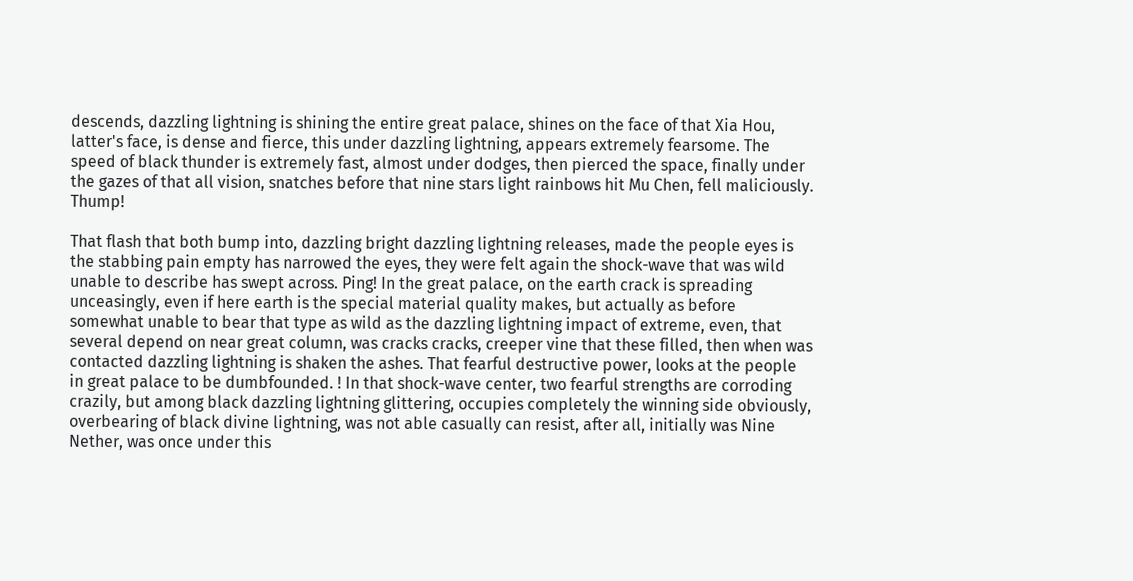descends, dazzling lightning is shining the entire great palace, shines on the face of that Xia Hou, latter's face, is dense and fierce, this under dazzling lightning, appears extremely fearsome. The speed of black thunder is extremely fast, almost under dodges, then pierced the space, finally under the gazes of that all vision, snatches before that nine stars light rainbows hit Mu Chen, fell maliciously. Thump!

That flash that both bump into, dazzling bright dazzling lightning releases, made the people eyes is the stabbing pain empty has narrowed the eyes, they were felt again the shock-wave that was wild unable to describe has swept across. Ping! In the great palace, on the earth crack is spreading unceasingly, even if here earth is the special material quality makes, but actually as before somewhat unable to bear that type as wild as the dazzling lightning impact of extreme, even, that several depend on near great column, was cracks cracks, creeper vine that these filled, then when was contacted dazzling lightning is shaken the ashes. That fearful destructive power, looks at the people in great palace to be dumbfounded. ! In that shock-wave center, two fearful strengths are corroding crazily, but among black dazzling lightning glittering, occupies completely the winning side obviously, overbearing of black divine lightning, was not able casually can resist, after all, initially was Nine Nether, was once under this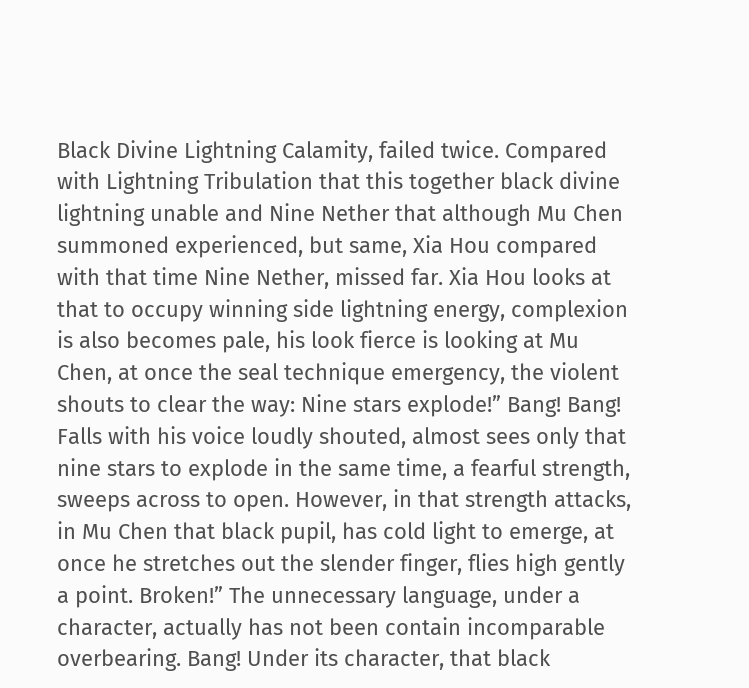Black Divine Lightning Calamity, failed twice. Compared with Lightning Tribulation that this together black divine lightning unable and Nine Nether that although Mu Chen summoned experienced, but same, Xia Hou compared with that time Nine Nether, missed far. Xia Hou looks at that to occupy winning side lightning energy, complexion is also becomes pale, his look fierce is looking at Mu Chen, at once the seal technique emergency, the violent shouts to clear the way: Nine stars explode!” Bang! Bang! Falls with his voice loudly shouted, almost sees only that nine stars to explode in the same time, a fearful strength, sweeps across to open. However, in that strength attacks, in Mu Chen that black pupil, has cold light to emerge, at once he stretches out the slender finger, flies high gently a point. Broken!” The unnecessary language, under a character, actually has not been contain incomparable overbearing. Bang! Under its character, that black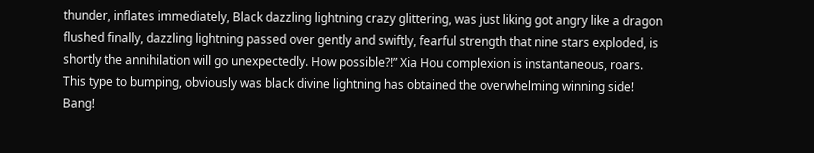thunder, inflates immediately, Black dazzling lightning crazy glittering, was just liking got angry like a dragon flushed finally, dazzling lightning passed over gently and swiftly, fearful strength that nine stars exploded, is shortly the annihilation will go unexpectedly. How possible?!” Xia Hou complexion is instantaneous, roars. This type to bumping, obviously was black divine lightning has obtained the overwhelming winning side! Bang!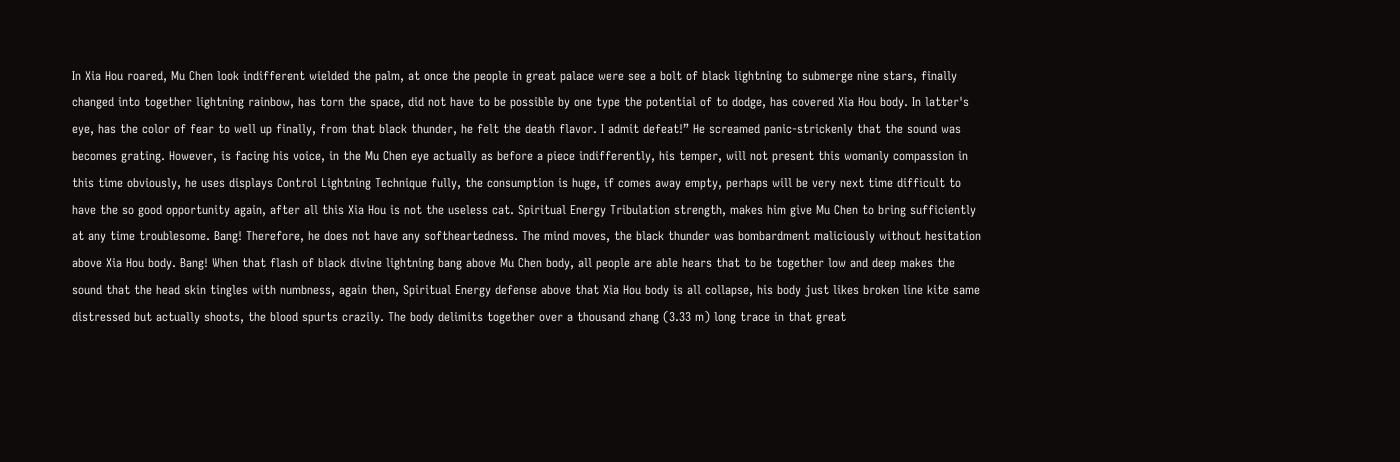In Xia Hou roared, Mu Chen look indifferent wielded the palm, at once the people in great palace were see a bolt of black lightning to submerge nine stars, finally changed into together lightning rainbow, has torn the space, did not have to be possible by one type the potential of to dodge, has covered Xia Hou body. In latter's eye, has the color of fear to well up finally, from that black thunder, he felt the death flavor. I admit defeat!” He screamed panic-strickenly that the sound was becomes grating. However, is facing his voice, in the Mu Chen eye actually as before a piece indifferently, his temper, will not present this womanly compassion in this time obviously, he uses displays Control Lightning Technique fully, the consumption is huge, if comes away empty, perhaps will be very next time difficult to have the so good opportunity again, after all this Xia Hou is not the useless cat. Spiritual Energy Tribulation strength, makes him give Mu Chen to bring sufficiently at any time troublesome. Bang! Therefore, he does not have any softheartedness. The mind moves, the black thunder was bombardment maliciously without hesitation above Xia Hou body. Bang! When that flash of black divine lightning bang above Mu Chen body, all people are able hears that to be together low and deep makes the sound that the head skin tingles with numbness, again then, Spiritual Energy defense above that Xia Hou body is all collapse, his body just likes broken line kite same distressed but actually shoots, the blood spurts crazily. The body delimits together over a thousand zhang (3.33 m) long trace in that great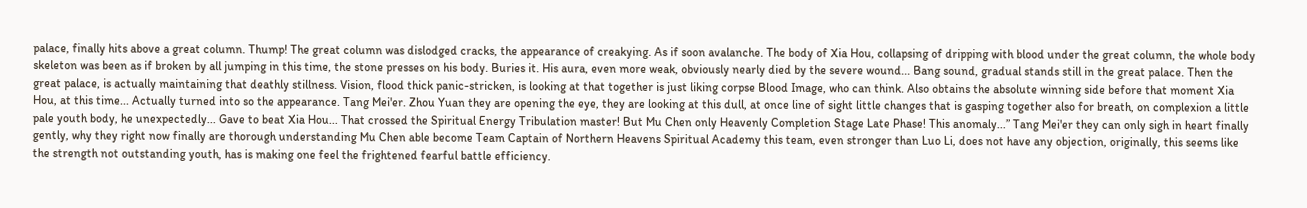palace, finally hits above a great column. Thump! The great column was dislodged cracks, the appearance of creakying. As if soon avalanche. The body of Xia Hou, collapsing of dripping with blood under the great column, the whole body skeleton was been as if broken by all jumping in this time, the stone presses on his body. Buries it. His aura, even more weak, obviously nearly died by the severe wound... Bang sound, gradual stands still in the great palace. Then the great palace, is actually maintaining that deathly stillness. Vision, flood thick panic-stricken, is looking at that together is just liking corpse Blood Image, who can think. Also obtains the absolute winning side before that moment Xia Hou, at this time... Actually turned into so the appearance. Tang Mei'er. Zhou Yuan they are opening the eye, they are looking at this dull, at once line of sight little changes that is gasping together also for breath, on complexion a little pale youth body, he unexpectedly... Gave to beat Xia Hou... That crossed the Spiritual Energy Tribulation master! But Mu Chen only Heavenly Completion Stage Late Phase! This anomaly...” Tang Mei'er they can only sigh in heart finally gently, why they right now finally are thorough understanding Mu Chen able become Team Captain of Northern Heavens Spiritual Academy this team, even stronger than Luo Li, does not have any objection, originally, this seems like the strength not outstanding youth, has is making one feel the frightened fearful battle efficiency.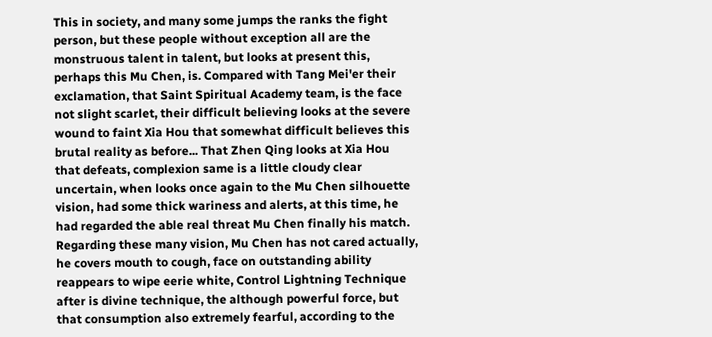This in society, and many some jumps the ranks the fight person, but these people without exception all are the monstruous talent in talent, but looks at present this, perhaps this Mu Chen, is. Compared with Tang Mei'er their exclamation, that Saint Spiritual Academy team, is the face not slight scarlet, their difficult believing looks at the severe wound to faint Xia Hou that somewhat difficult believes this brutal reality as before... That Zhen Qing looks at Xia Hou that defeats, complexion same is a little cloudy clear uncertain, when looks once again to the Mu Chen silhouette vision, had some thick wariness and alerts, at this time, he had regarded the able real threat Mu Chen finally his match. Regarding these many vision, Mu Chen has not cared actually, he covers mouth to cough, face on outstanding ability reappears to wipe eerie white, Control Lightning Technique after is divine technique, the although powerful force, but that consumption also extremely fearful, according to the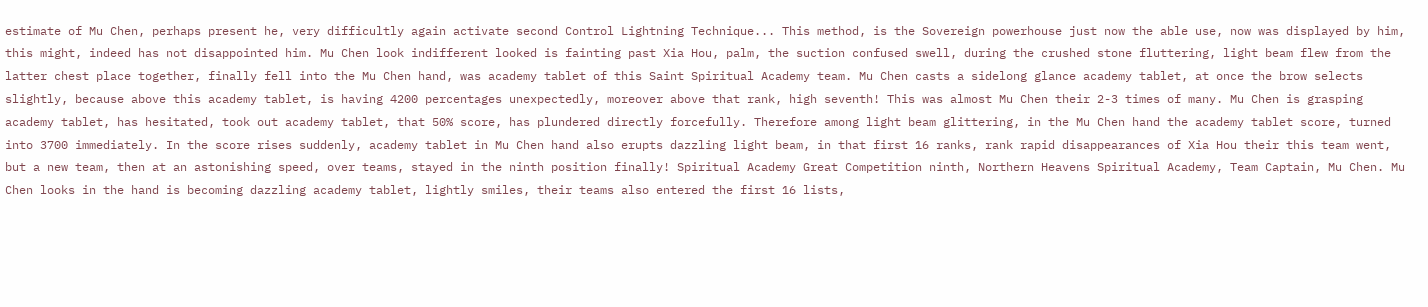estimate of Mu Chen, perhaps present he, very difficultly again activate second Control Lightning Technique... This method, is the Sovereign powerhouse just now the able use, now was displayed by him, this might, indeed has not disappointed him. Mu Chen look indifferent looked is fainting past Xia Hou, palm, the suction confused swell, during the crushed stone fluttering, light beam flew from the latter chest place together, finally fell into the Mu Chen hand, was academy tablet of this Saint Spiritual Academy team. Mu Chen casts a sidelong glance academy tablet, at once the brow selects slightly, because above this academy tablet, is having 4200 percentages unexpectedly, moreover above that rank, high seventh! This was almost Mu Chen their 2-3 times of many. Mu Chen is grasping academy tablet, has hesitated, took out academy tablet, that 50% score, has plundered directly forcefully. Therefore among light beam glittering, in the Mu Chen hand the academy tablet score, turned into 3700 immediately. In the score rises suddenly, academy tablet in Mu Chen hand also erupts dazzling light beam, in that first 16 ranks, rank rapid disappearances of Xia Hou their this team went, but a new team, then at an astonishing speed, over teams, stayed in the ninth position finally! Spiritual Academy Great Competition ninth, Northern Heavens Spiritual Academy, Team Captain, Mu Chen. Mu Chen looks in the hand is becoming dazzling academy tablet, lightly smiles, their teams also entered the first 16 lists,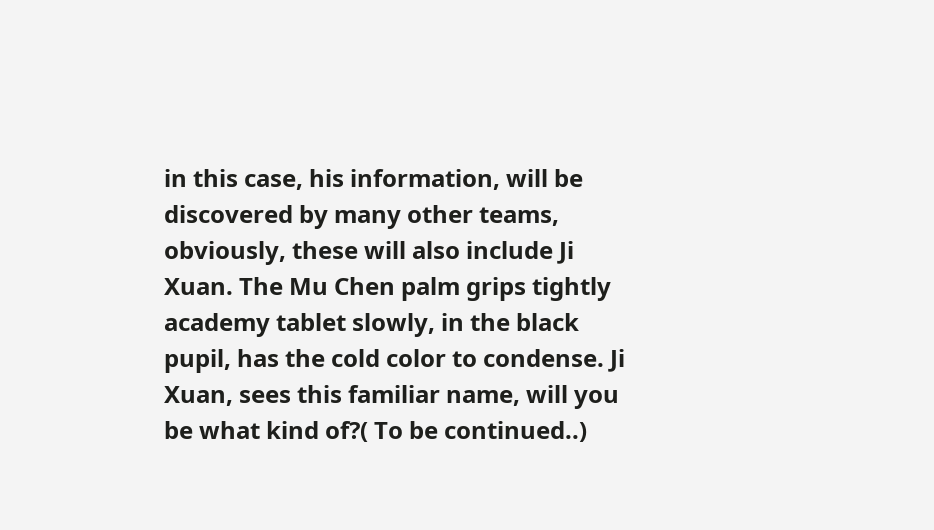in this case, his information, will be discovered by many other teams, obviously, these will also include Ji Xuan. The Mu Chen palm grips tightly academy tablet slowly, in the black pupil, has the cold color to condense. Ji Xuan, sees this familiar name, will you be what kind of?( To be continued..)